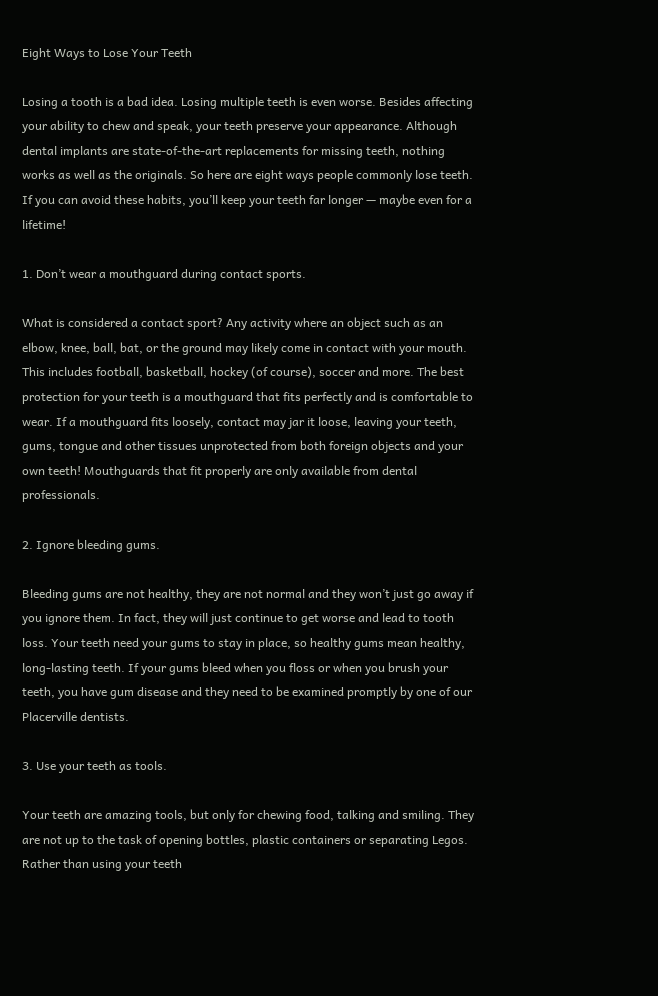Eight Ways to Lose Your Teeth

Losing a tooth is a bad idea. Losing multiple teeth is even worse. Besides affecting your ability to chew and speak, your teeth preserve your appearance. Although dental implants are state-of-the-art replacements for missing teeth, nothing works as well as the originals. So here are eight ways people commonly lose teeth. If you can avoid these habits, you’ll keep your teeth far longer — maybe even for a lifetime!

1. Don’t wear a mouthguard during contact sports.

What is considered a contact sport? Any activity where an object such as an elbow, knee, ball, bat, or the ground may likely come in contact with your mouth. This includes football, basketball, hockey (of course), soccer and more. The best protection for your teeth is a mouthguard that fits perfectly and is comfortable to wear. If a mouthguard fits loosely, contact may jar it loose, leaving your teeth, gums, tongue and other tissues unprotected from both foreign objects and your own teeth! Mouthguards that fit properly are only available from dental professionals.

2. Ignore bleeding gums.

Bleeding gums are not healthy, they are not normal and they won’t just go away if you ignore them. In fact, they will just continue to get worse and lead to tooth loss. Your teeth need your gums to stay in place, so healthy gums mean healthy, long-lasting teeth. If your gums bleed when you floss or when you brush your teeth, you have gum disease and they need to be examined promptly by one of our Placerville dentists.

3. Use your teeth as tools.

Your teeth are amazing tools, but only for chewing food, talking and smiling. They are not up to the task of opening bottles, plastic containers or separating Legos. Rather than using your teeth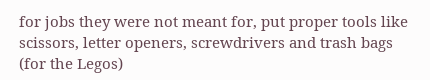for jobs they were not meant for, put proper tools like scissors, letter openers, screwdrivers and trash bags (for the Legos)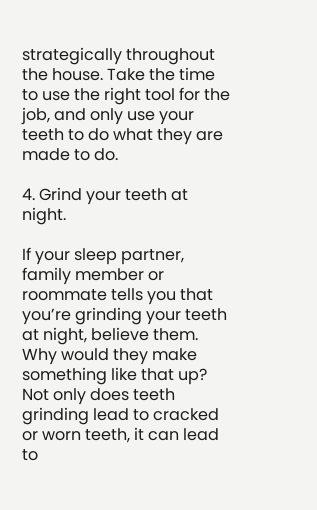strategically throughout the house. Take the time to use the right tool for the job, and only use your teeth to do what they are made to do.

4. Grind your teeth at night.

If your sleep partner, family member or roommate tells you that you’re grinding your teeth at night, believe them. Why would they make something like that up? Not only does teeth grinding lead to cracked or worn teeth, it can lead to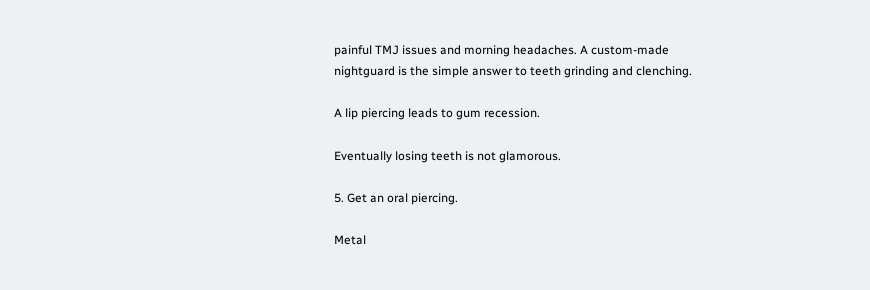painful TMJ issues and morning headaches. A custom-made nightguard is the simple answer to teeth grinding and clenching.

A lip piercing leads to gum recession.

Eventually losing teeth is not glamorous.

5. Get an oral piercing.

Metal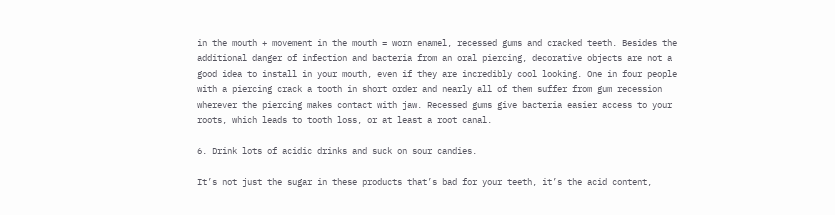in the mouth + movement in the mouth = worn enamel, recessed gums and cracked teeth. Besides the additional danger of infection and bacteria from an oral piercing, decorative objects are not a good idea to install in your mouth, even if they are incredibly cool looking. One in four people with a piercing crack a tooth in short order and nearly all of them suffer from gum recession wherever the piercing makes contact with jaw. Recessed gums give bacteria easier access to your roots, which leads to tooth loss, or at least a root canal.

6. Drink lots of acidic drinks and suck on sour candies.

It’s not just the sugar in these products that’s bad for your teeth, it’s the acid content,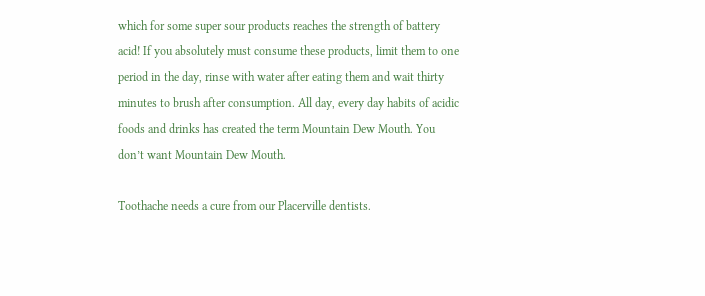which for some super sour products reaches the strength of battery acid! If you absolutely must consume these products, limit them to one period in the day, rinse with water after eating them and wait thirty minutes to brush after consumption. All day, every day habits of acidic foods and drinks has created the term Mountain Dew Mouth. You don’t want Mountain Dew Mouth.

Toothache needs a cure from our Placerville dentists.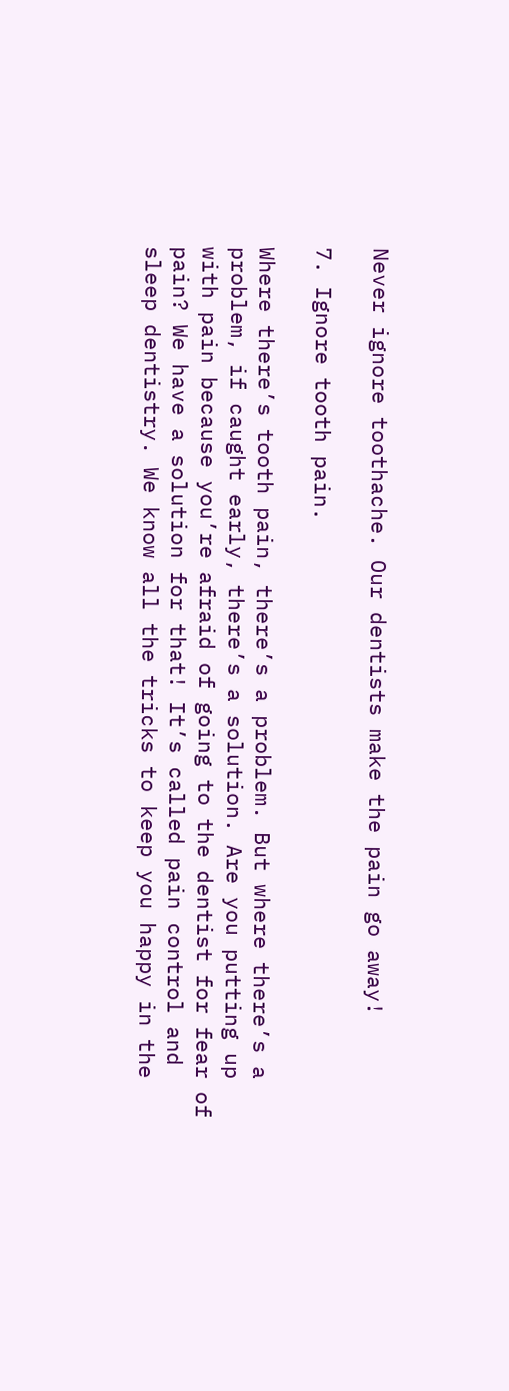Never ignore toothache. Our dentists make the pain go away!

7. Ignore tooth pain.

Where there’s tooth pain, there’s a problem. But where there’s a problem, if caught early, there’s a solution. Are you putting up with pain because you’re afraid of going to the dentist for fear of pain? We have a solution for that! It’s called pain control and sleep dentistry. We know all the tricks to keep you happy in the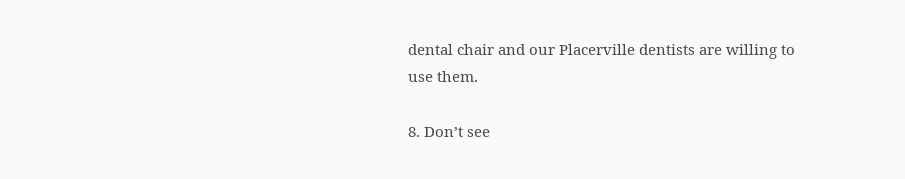dental chair and our Placerville dentists are willing to use them.

8. Don’t see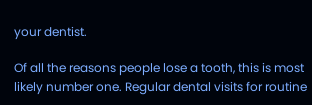your dentist.

Of all the reasons people lose a tooth, this is most likely number one. Regular dental visits for routine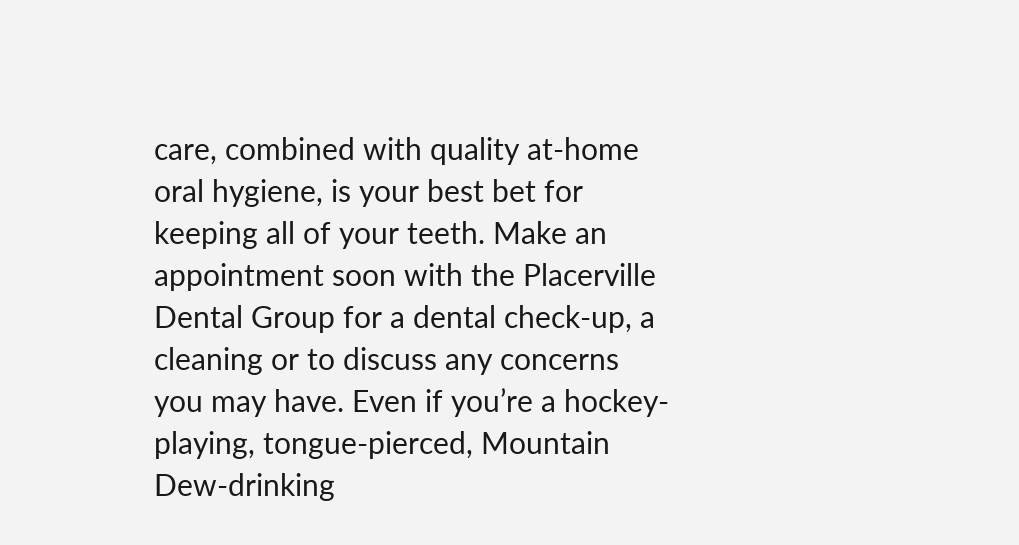care, combined with quality at-home oral hygiene, is your best bet for keeping all of your teeth. Make an appointment soon with the Placerville Dental Group for a dental check-up, a cleaning or to discuss any concerns you may have. Even if you’re a hockey-playing, tongue-pierced, Mountain Dew-drinking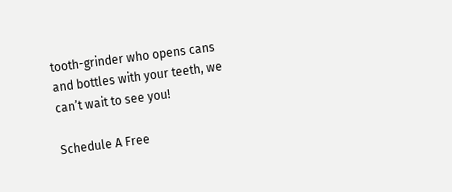tooth-grinder who opens cans and bottles with your teeth, we can’t wait to see you!

Schedule A Free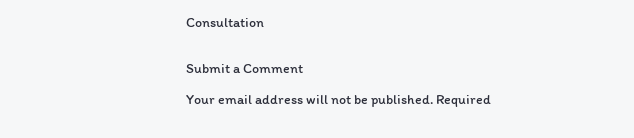Consultation


Submit a Comment

Your email address will not be published. Required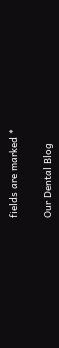fields are marked *

Our Dental Blog